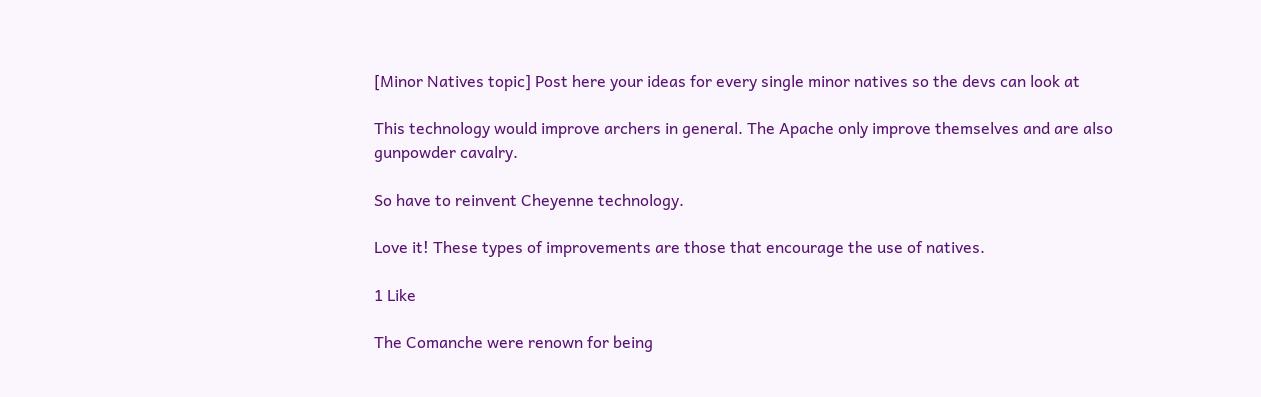[Minor Natives topic] Post here your ideas for every single minor natives so the devs can look at

This technology would improve archers in general. The Apache only improve themselves and are also gunpowder cavalry.

So have to reinvent Cheyenne technology.

Love it! These types of improvements are those that encourage the use of natives.

1 Like

The Comanche were renown for being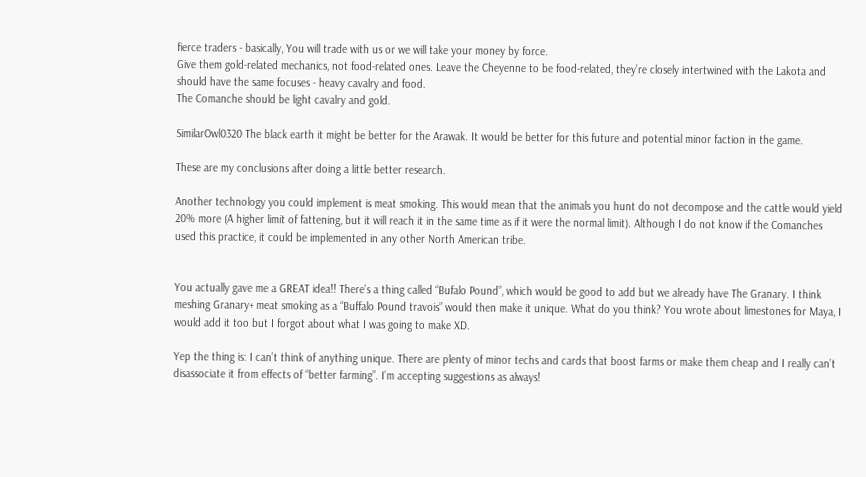fierce traders - basically, You will trade with us or we will take your money by force.
Give them gold-related mechanics, not food-related ones. Leave the Cheyenne to be food-related, they’re closely intertwined with the Lakota and should have the same focuses - heavy cavalry and food.
The Comanche should be light cavalry and gold.

SimilarOwl0320 The black earth it might be better for the Arawak. It would be better for this future and potential minor faction in the game.

These are my conclusions after doing a little better research.

Another technology you could implement is meat smoking. This would mean that the animals you hunt do not decompose and the cattle would yield 20% more (A higher limit of fattening, but it will reach it in the same time as if it were the normal limit). Although I do not know if the Comanches used this practice, it could be implemented in any other North American tribe.


You actually gave me a GREAT idea!! There’s a thing called “Bufalo Pound”, which would be good to add but we already have The Granary. I think meshing Granary+ meat smoking as a “Buffalo Pound travois” would then make it unique. What do you think? You wrote about limestones for Maya, I would add it too but I forgot about what I was going to make XD.

Yep the thing is: I can’t think of anything unique. There are plenty of minor techs and cards that boost farms or make them cheap and I really can’t disassociate it from effects of “better farming”. I’m accepting suggestions as always!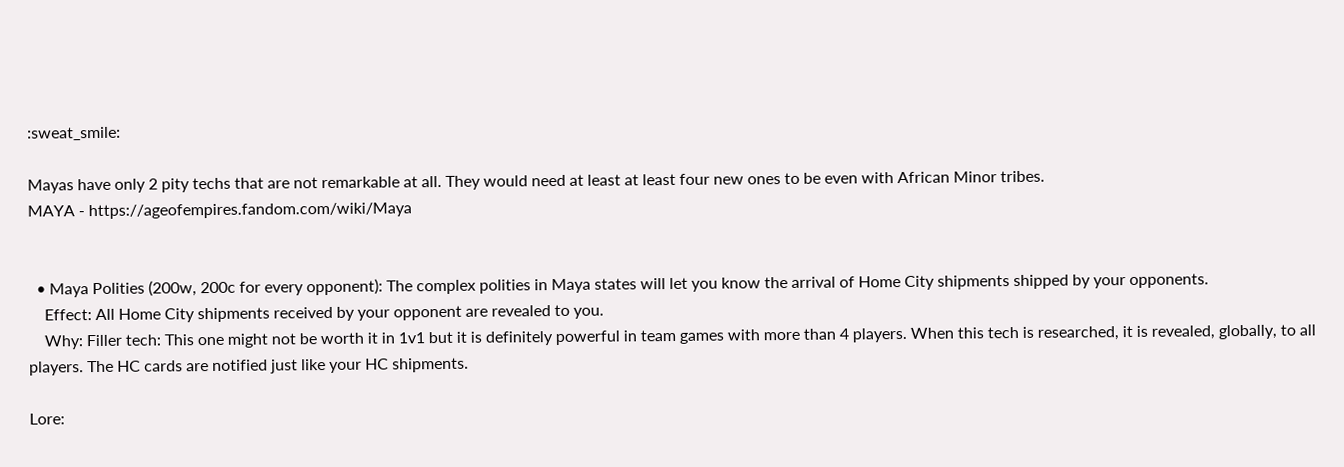:sweat_smile:

Mayas have only 2 pity techs that are not remarkable at all. They would need at least at least four new ones to be even with African Minor tribes.
MAYA - https://ageofempires.fandom.com/wiki/Maya


  • Maya Polities (200w, 200c for every opponent): The complex polities in Maya states will let you know the arrival of Home City shipments shipped by your opponents.
    Effect: All Home City shipments received by your opponent are revealed to you.
    Why: Filler tech: This one might not be worth it in 1v1 but it is definitely powerful in team games with more than 4 players. When this tech is researched, it is revealed, globally, to all players. The HC cards are notified just like your HC shipments.

Lore: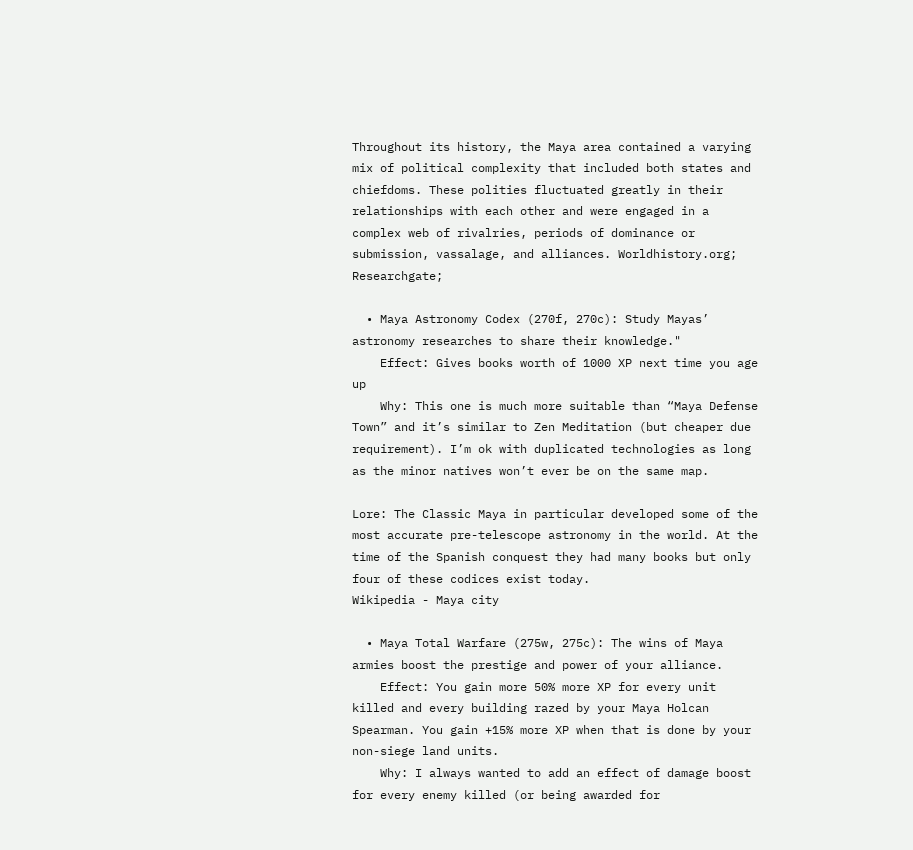Throughout its history, the Maya area contained a varying mix of political complexity that included both states and chiefdoms. These polities fluctuated greatly in their relationships with each other and were engaged in a complex web of rivalries, periods of dominance or submission, vassalage, and alliances. Worldhistory.org; Researchgate;

  • Maya Astronomy Codex (270f, 270c): Study Mayas’ astronomy researches to share their knowledge."
    Effect: Gives books worth of 1000 XP next time you age up
    Why: This one is much more suitable than “Maya Defense Town” and it’s similar to Zen Meditation (but cheaper due requirement). I’m ok with duplicated technologies as long as the minor natives won’t ever be on the same map.

Lore: The Classic Maya in particular developed some of the most accurate pre-telescope astronomy in the world. At the time of the Spanish conquest they had many books but only four of these codices exist today.
Wikipedia - Maya city

  • Maya Total Warfare (275w, 275c): The wins of Maya armies boost the prestige and power of your alliance.
    Effect: You gain more 50% more XP for every unit killed and every building razed by your Maya Holcan Spearman. You gain +15% more XP when that is done by your non-siege land units.
    Why: I always wanted to add an effect of damage boost for every enemy killed (or being awarded for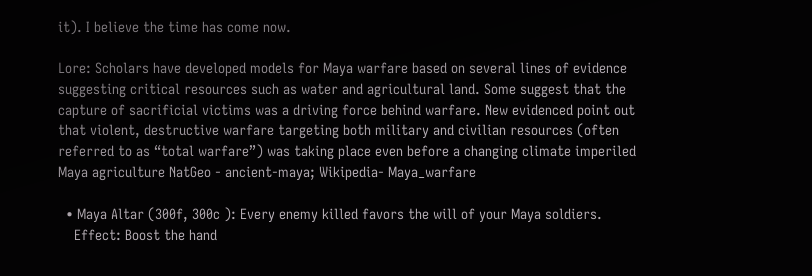it). I believe the time has come now.

Lore: Scholars have developed models for Maya warfare based on several lines of evidence suggesting critical resources such as water and agricultural land. Some suggest that the capture of sacrificial victims was a driving force behind warfare. New evidenced point out that violent, destructive warfare targeting both military and civilian resources (often referred to as “total warfare”) was taking place even before a changing climate imperiled Maya agriculture NatGeo - ancient-maya; Wikipedia- Maya_warfare

  • Maya Altar (300f, 300c ): Every enemy killed favors the will of your Maya soldiers.
    Effect: Boost the hand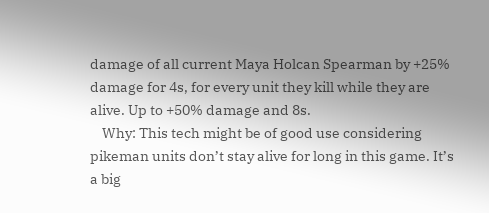damage of all current Maya Holcan Spearman by +25% damage for 4s, for every unit they kill while they are alive. Up to +50% damage and 8s.
    Why: This tech might be of good use considering pikeman units don’t stay alive for long in this game. It’s a big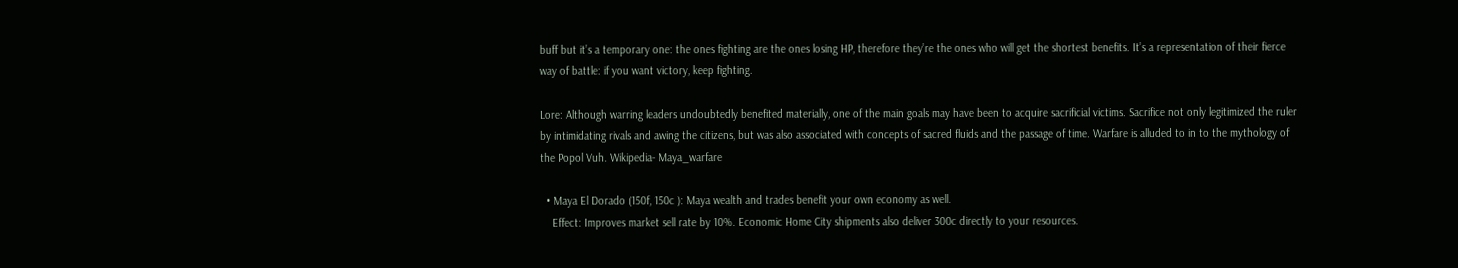buff but it’s a temporary one: the ones fighting are the ones losing HP, therefore they’re the ones who will get the shortest benefits. It’s a representation of their fierce way of battle: if you want victory, keep fighting.

Lore: Although warring leaders undoubtedly benefited materially, one of the main goals may have been to acquire sacrificial victims. Sacrifice not only legitimized the ruler by intimidating rivals and awing the citizens, but was also associated with concepts of sacred fluids and the passage of time. Warfare is alluded to in to the mythology of the Popol Vuh. Wikipedia- Maya_warfare

  • Maya El Dorado (150f, 150c ): Maya wealth and trades benefit your own economy as well.
    Effect: Improves market sell rate by 10%. Economic Home City shipments also deliver 300c directly to your resources.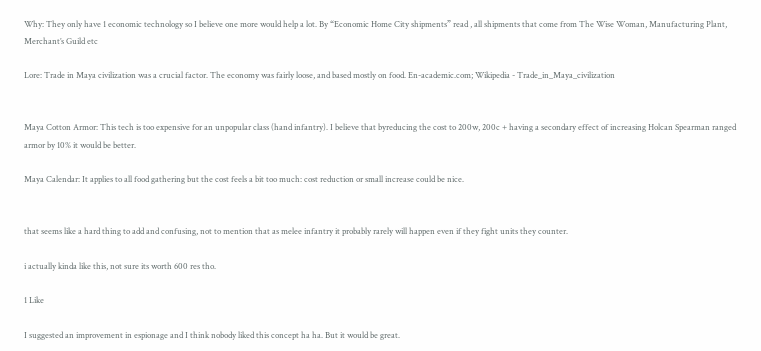Why: They only have 1 economic technology so I believe one more would help a lot. By “Economic Home City shipments” read , all shipments that come from The Wise Woman, Manufacturing Plant, Merchant’s Guild etc

Lore: Trade in Maya civilization was a crucial factor. The economy was fairly loose, and based mostly on food. En-academic.com; Wikipedia - Trade_in_Maya_civilization


Maya Cotton Armor: This tech is too expensive for an unpopular class (hand infantry). I believe that byreducing the cost to 200w, 200c + having a secondary effect of increasing Holcan Spearman ranged armor by 10% it would be better.

Maya Calendar: It applies to all food gathering but the cost feels a bit too much: cost reduction or small increase could be nice.


that seems like a hard thing to add and confusing, not to mention that as melee infantry it probably rarely will happen even if they fight units they counter.

i actually kinda like this, not sure its worth 600 res tho.

1 Like

I suggested an improvement in espionage and I think nobody liked this concept ha ha. But it would be great.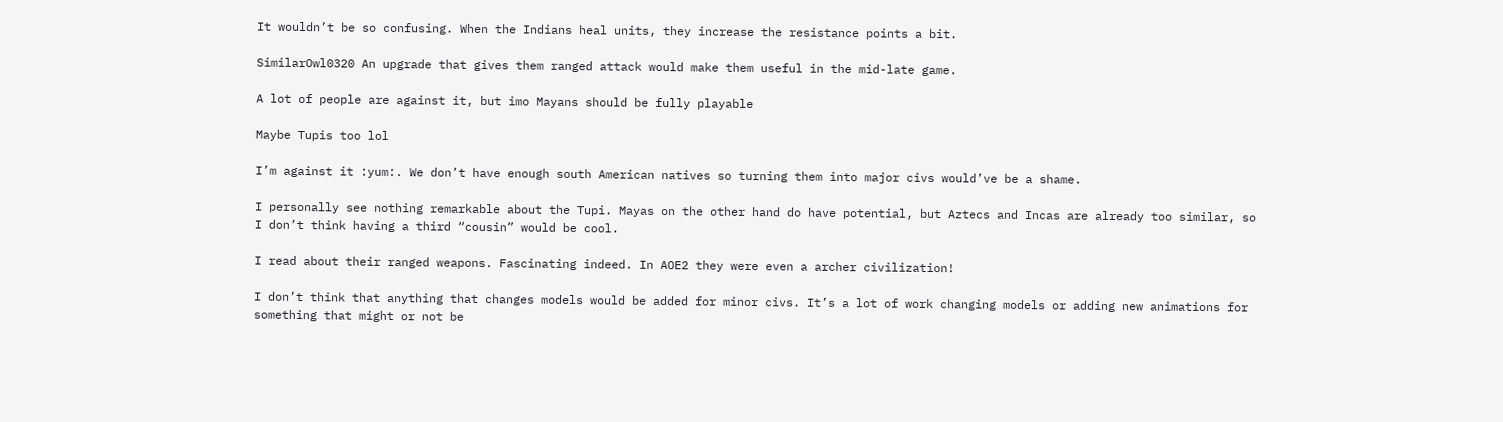It wouldn’t be so confusing. When the Indians heal units, they increase the resistance points a bit.

SimilarOwl0320 An upgrade that gives them ranged attack would make them useful in the mid-late game.

A lot of people are against it, but imo Mayans should be fully playable

Maybe Tupis too lol

I’m against it :yum:. We don’t have enough south American natives so turning them into major civs would’ve be a shame.

I personally see nothing remarkable about the Tupi. Mayas on the other hand do have potential, but Aztecs and Incas are already too similar, so I don’t think having a third “cousin” would be cool.

I read about their ranged weapons. Fascinating indeed. In AOE2 they were even a archer civilization!

I don’t think that anything that changes models would be added for minor civs. It’s a lot of work changing models or adding new animations for something that might or not be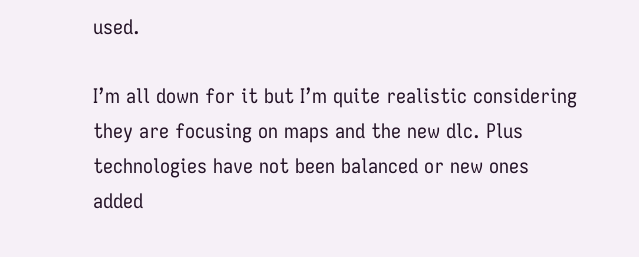used.

I’m all down for it but I’m quite realistic considering they are focusing on maps and the new dlc. Plus technologies have not been balanced or new ones added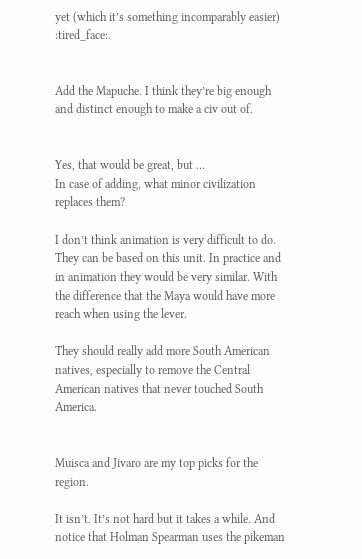yet (which it’s something incomparably easier) :tired_face:.


Add the Mapuche. I think they’re big enough and distinct enough to make a civ out of.


Yes, that would be great, but …
In case of adding, what minor civilization replaces them?

I don’t think animation is very difficult to do. They can be based on this unit. In practice and in animation they would be very similar. With the difference that the Maya would have more reach when using the lever.

They should really add more South American natives, especially to remove the Central American natives that never touched South America.


Muisca and Jivaro are my top picks for the region.

It isn’t. It’s not hard but it takes a while. And notice that Holman Spearman uses the pikeman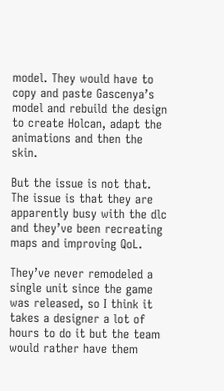model. They would have to copy and paste Gascenya’s model and rebuild the design to create Holcan, adapt the animations and then the skin.

But the issue is not that. The issue is that they are apparently busy with the dlc and they’ve been recreating maps and improving QoL.

They’ve never remodeled a single unit since the game was released, so I think it takes a designer a lot of hours to do it but the team would rather have them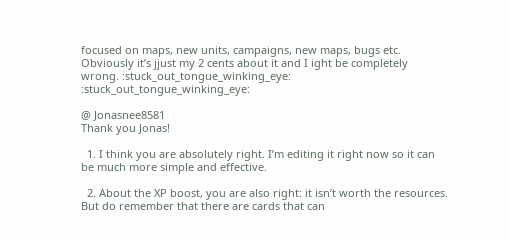focused on maps, new units, campaigns, new maps, bugs etc. Obviously it’s jjust my 2 cents about it and I ight be completely wrong. :stuck_out_tongue_winking_eye: :stuck_out_tongue_winking_eye:

@ Jonasnee8581
Thank you Jonas!

  1. I think you are absolutely right. I’m editing it right now so it can be much more simple and effective.

  2. About the XP boost, you are also right: it isn’t worth the resources. But do remember that there are cards that can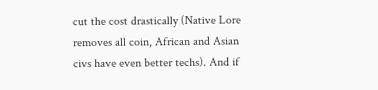cut the cost drastically (Native Lore removes all coin, African and Asian civs have even better techs). And if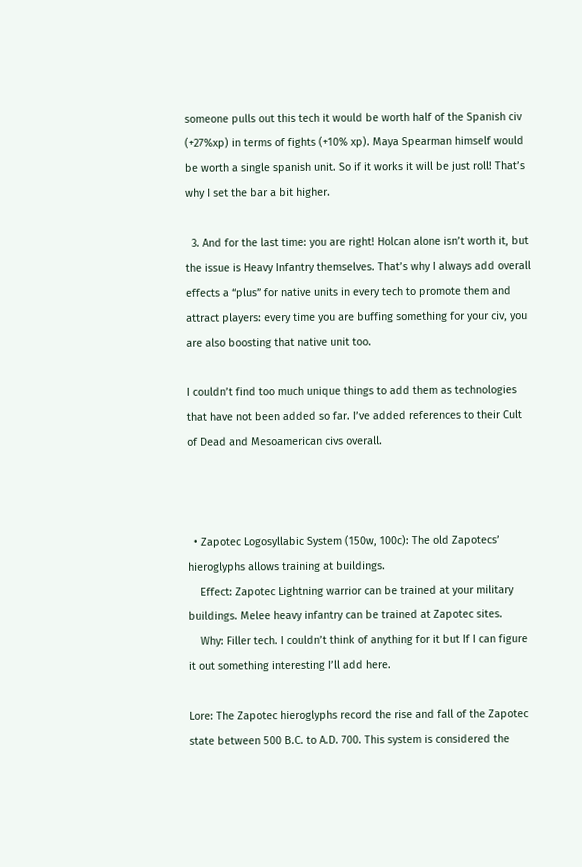someone pulls out this tech it would be worth half of the Spanish civ (+27%xp) in terms of fights (+10% xp). Maya Spearman himself would be worth a single spanish unit. So if it works it will be just roll! That’s why I set the bar a bit higher.

  3. And for the last time: you are right! Holcan alone isn’t worth it, but the issue is Heavy Infantry themselves. That’s why I always add overall effects a “plus” for native units in every tech to promote them and attract players: every time you are buffing something for your civ, you are also boosting that native unit too.

I couldn’t find too much unique things to add them as technologies that have not been added so far. I’ve added references to their Cult of Dead and Mesoamerican civs overall.



  • Zapotec Logosyllabic System (150w, 100c): The old Zapotecs’ hieroglyphs allows training at buildings.
    Effect: Zapotec Lightning warrior can be trained at your military buildings. Melee heavy infantry can be trained at Zapotec sites.
    Why: Filler tech. I couldn’t think of anything for it but If I can figure it out something interesting I’ll add here.

Lore: The Zapotec hieroglyphs record the rise and fall of the Zapotec state between 500 B.C. to A.D. 700. This system is considered the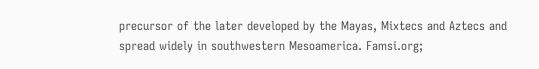precursor of the later developed by the Mayas, Mixtecs and Aztecs and spread widely in southwestern Mesoamerica. Famsi.org;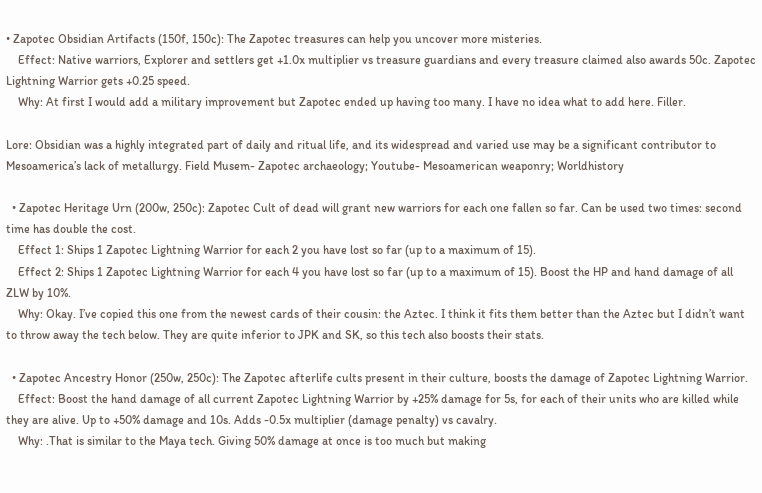• Zapotec Obsidian Artifacts (150f, 150c): The Zapotec treasures can help you uncover more misteries.
    Effect: Native warriors, Explorer and settlers get +1.0x multiplier vs treasure guardians and every treasure claimed also awards 50c. Zapotec Lightning Warrior gets +0.25 speed.
    Why: At first I would add a military improvement but Zapotec ended up having too many. I have no idea what to add here. Filler.

Lore: Obsidian was a highly integrated part of daily and ritual life, and its widespread and varied use may be a significant contributor to Mesoamerica’s lack of metallurgy. Field Musem- Zapotec archaeology; Youtube- Mesoamerican weaponry; Worldhistory

  • Zapotec Heritage Urn (200w, 250c): Zapotec Cult of dead will grant new warriors for each one fallen so far. Can be used two times: second time has double the cost.
    Effect 1: Ships 1 Zapotec Lightning Warrior for each 2 you have lost so far (up to a maximum of 15).
    Effect 2: Ships 1 Zapotec Lightning Warrior for each 4 you have lost so far (up to a maximum of 15). Boost the HP and hand damage of all ZLW by 10%.
    Why: Okay. I’ve copied this one from the newest cards of their cousin: the Aztec. I think it fits them better than the Aztec but I didn’t want to throw away the tech below. They are quite inferior to JPK and SK, so this tech also boosts their stats.

  • Zapotec Ancestry Honor (250w, 250c): The Zapotec afterlife cults present in their culture, boosts the damage of Zapotec Lightning Warrior.
    Effect: Boost the hand damage of all current Zapotec Lightning Warrior by +25% damage for 5s, for each of their units who are killed while they are alive. Up to +50% damage and 10s. Adds -0.5x multiplier (damage penalty) vs cavalry.
    Why: .That is similar to the Maya tech. Giving 50% damage at once is too much but making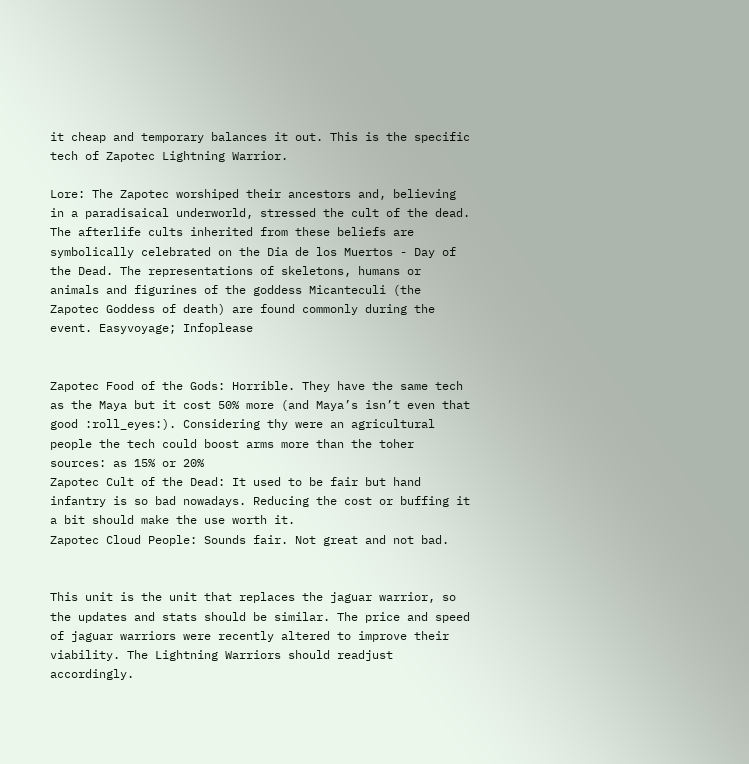it cheap and temporary balances it out. This is the specific tech of Zapotec Lightning Warrior.

Lore: The Zapotec worshiped their ancestors and, believing in a paradisaical underworld, stressed the cult of the dead. The afterlife cults inherited from these beliefs are symbolically celebrated on the Dia de los Muertos - Day of the Dead. The representations of skeletons, humans or animals and figurines of the goddess Micanteculi (the Zapotec Goddess of death) are found commonly during the event. Easyvoyage; Infoplease


Zapotec Food of the Gods: Horrible. They have the same tech as the Maya but it cost 50% more (and Maya’s isn’t even that good :roll_eyes:). Considering thy were an agricultural people the tech could boost arms more than the toher sources: as 15% or 20%
Zapotec Cult of the Dead: It used to be fair but hand infantry is so bad nowadays. Reducing the cost or buffing it a bit should make the use worth it.
Zapotec Cloud People: Sounds fair. Not great and not bad.


This unit is the unit that replaces the jaguar warrior, so the updates and stats should be similar. The price and speed of jaguar warriors were recently altered to improve their viability. The Lightning Warriors should readjust accordingly.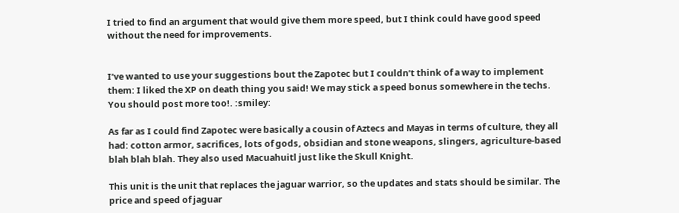I tried to find an argument that would give them more speed, but I think could have good speed without the need for improvements.


I’ve wanted to use your suggestions bout the Zapotec but I couldn’t think of a way to implement them: I liked the XP on death thing you said! We may stick a speed bonus somewhere in the techs. You should post more too!. :smiley:

As far as I could find Zapotec were basically a cousin of Aztecs and Mayas in terms of culture, they all had: cotton armor, sacrifices, lots of gods, obsidian and stone weapons, slingers, agriculture-based blah blah blah. They also used Macuahuitl just like the Skull Knight.

This unit is the unit that replaces the jaguar warrior, so the updates and stats should be similar. The price and speed of jaguar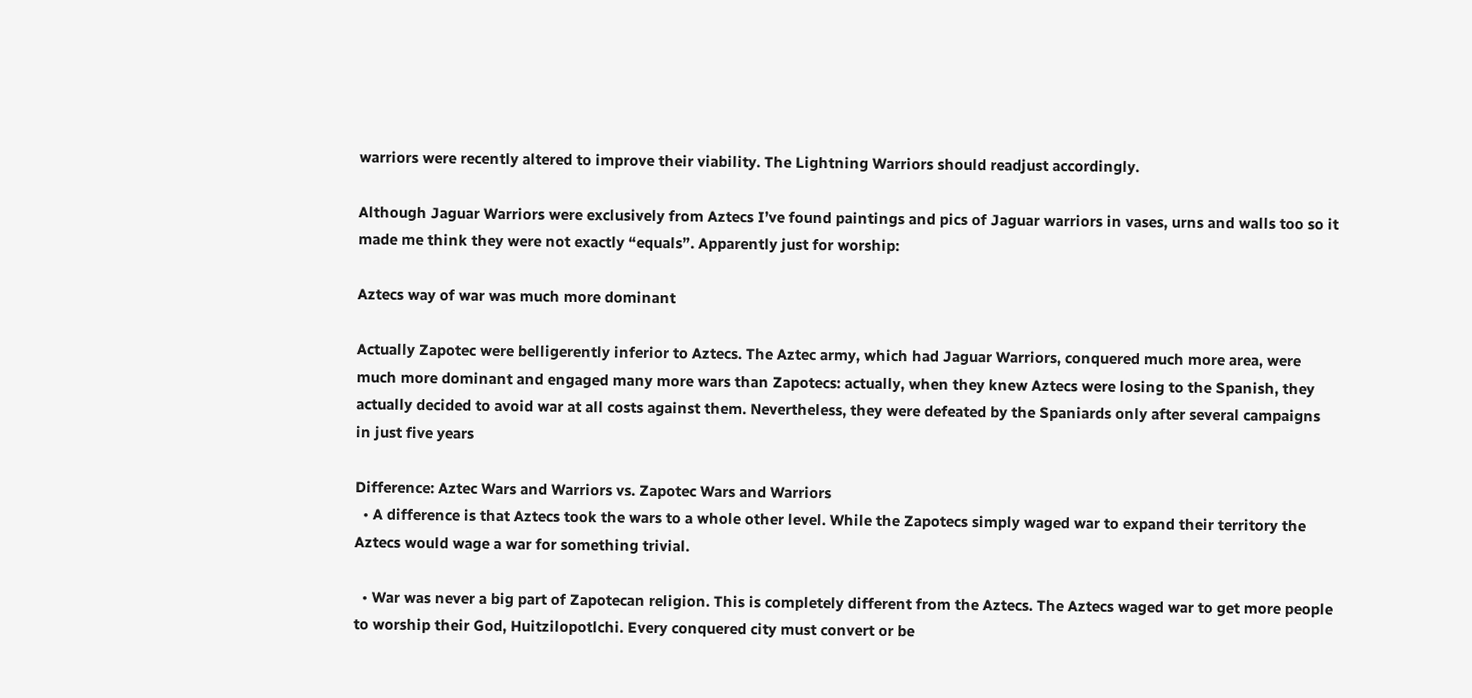warriors were recently altered to improve their viability. The Lightning Warriors should readjust accordingly.

Although Jaguar Warriors were exclusively from Aztecs I’ve found paintings and pics of Jaguar warriors in vases, urns and walls too so it made me think they were not exactly “equals”. Apparently just for worship:

Aztecs way of war was much more dominant

Actually Zapotec were belligerently inferior to Aztecs. The Aztec army, which had Jaguar Warriors, conquered much more area, were much more dominant and engaged many more wars than Zapotecs: actually, when they knew Aztecs were losing to the Spanish, they actually decided to avoid war at all costs against them. Nevertheless, they were defeated by the Spaniards only after several campaigns in just five years

Difference: Aztec Wars and Warriors vs. Zapotec Wars and Warriors
  • A difference is that Aztecs took the wars to a whole other level. While the Zapotecs simply waged war to expand their territory the Aztecs would wage a war for something trivial.

  • War was never a big part of Zapotecan religion. This is completely different from the Aztecs. The Aztecs waged war to get more people to worship their God, Huitzilopotlchi. Every conquered city must convert or be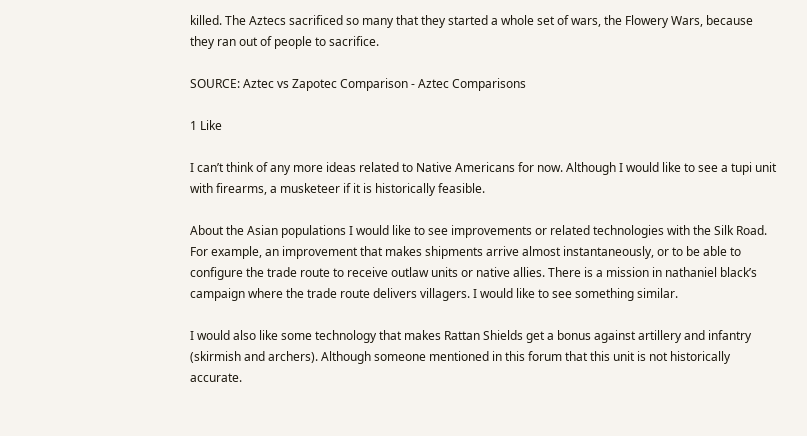killed. The Aztecs sacrificed so many that they started a whole set of wars, the Flowery Wars, because they ran out of people to sacrifice.

SOURCE: Aztec vs Zapotec Comparison - Aztec Comparisons

1 Like

I can’t think of any more ideas related to Native Americans for now. Although I would like to see a tupi unit with firearms, a musketeer if it is historically feasible.

About the Asian populations I would like to see improvements or related technologies with the Silk Road. For example, an improvement that makes shipments arrive almost instantaneously, or to be able to configure the trade route to receive outlaw units or native allies. There is a mission in nathaniel black’s campaign where the trade route delivers villagers. I would like to see something similar.

I would also like some technology that makes Rattan Shields get a bonus against artillery and infantry (skirmish and archers). Although someone mentioned in this forum that this unit is not historically accurate.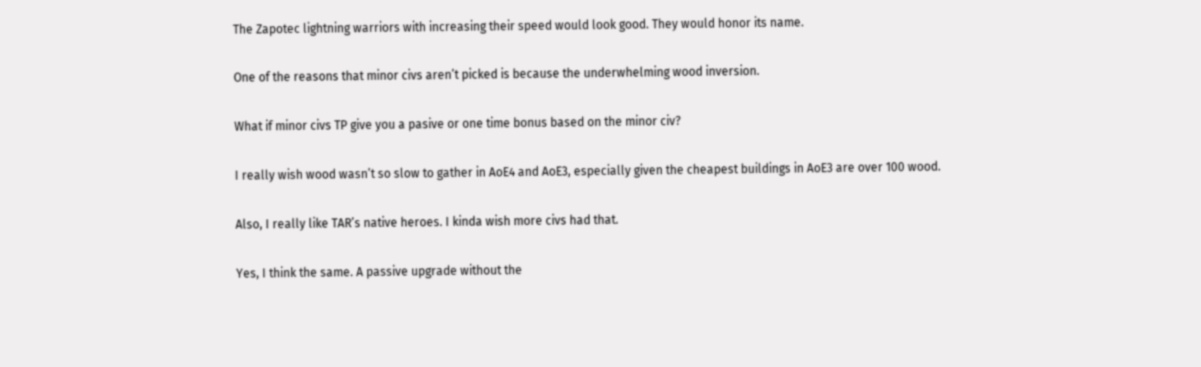The Zapotec lightning warriors with increasing their speed would look good. They would honor its name.

One of the reasons that minor civs aren’t picked is because the underwhelming wood inversion.

What if minor civs TP give you a pasive or one time bonus based on the minor civ?

I really wish wood wasn’t so slow to gather in AoE4 and AoE3, especially given the cheapest buildings in AoE3 are over 100 wood.

Also, I really like TAR’s native heroes. I kinda wish more civs had that.

Yes, I think the same. A passive upgrade without the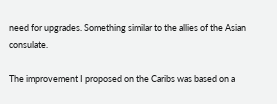need for upgrades. Something similar to the allies of the Asian consulate.

The improvement I proposed on the Caribs was based on a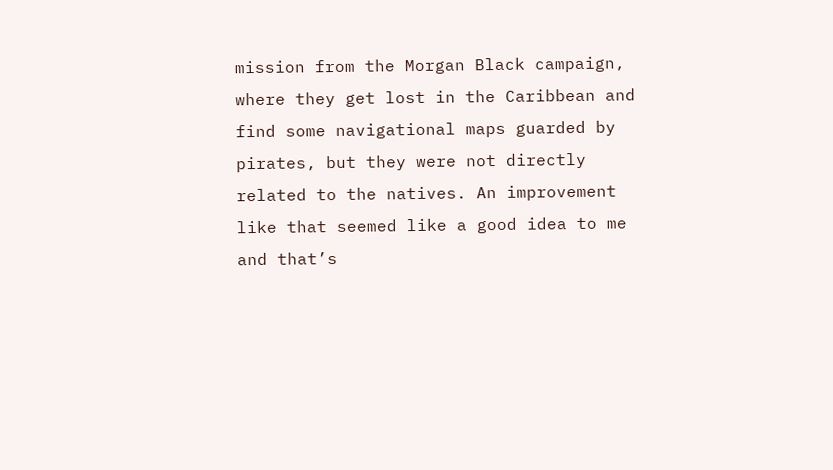mission from the Morgan Black campaign, where they get lost in the Caribbean and find some navigational maps guarded by pirates, but they were not directly related to the natives. An improvement like that seemed like a good idea to me and that’s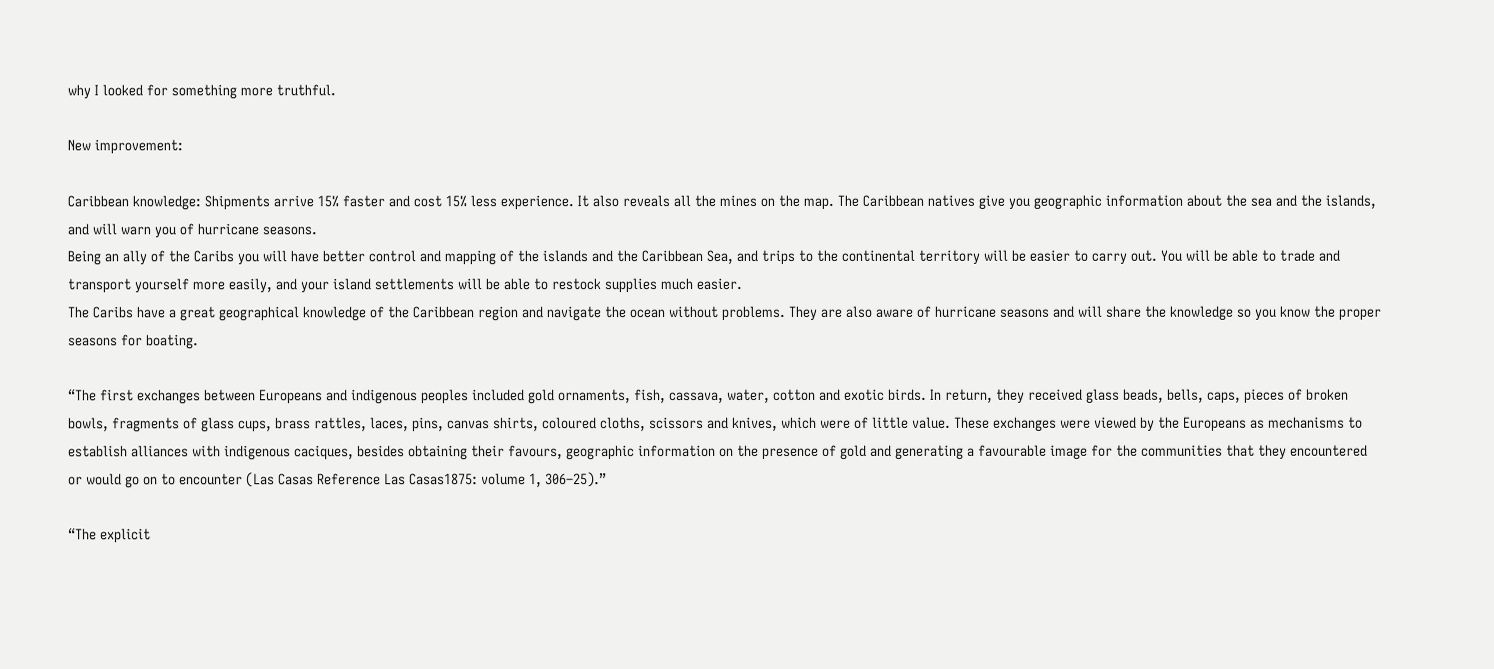why I looked for something more truthful.

New improvement:

Caribbean knowledge: Shipments arrive 15% faster and cost 15% less experience. It also reveals all the mines on the map. The Caribbean natives give you geographic information about the sea and the islands, and will warn you of hurricane seasons.
Being an ally of the Caribs you will have better control and mapping of the islands and the Caribbean Sea, and trips to the continental territory will be easier to carry out. You will be able to trade and transport yourself more easily, and your island settlements will be able to restock supplies much easier.
The Caribs have a great geographical knowledge of the Caribbean region and navigate the ocean without problems. They are also aware of hurricane seasons and will share the knowledge so you know the proper seasons for boating.

“The first exchanges between Europeans and indigenous peoples included gold ornaments, fish, cassava, water, cotton and exotic birds. In return, they received glass beads, bells, caps, pieces of broken bowls, fragments of glass cups, brass rattles, laces, pins, canvas shirts, coloured cloths, scissors and knives, which were of little value. These exchanges were viewed by the Europeans as mechanisms to establish alliances with indigenous caciques, besides obtaining their favours, geographic information on the presence of gold and generating a favourable image for the communities that they encountered or would go on to encounter (Las Casas Reference Las Casas1875: volume 1, 306–25).”

“The explicit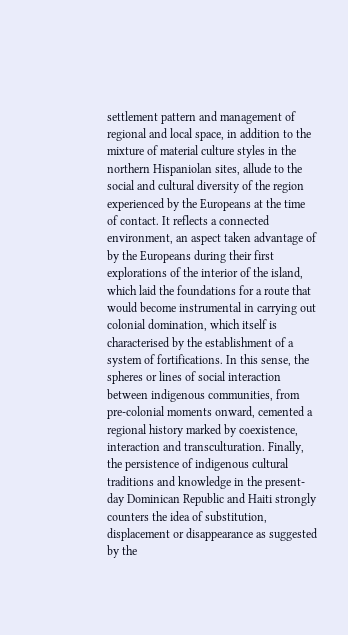settlement pattern and management of regional and local space, in addition to the mixture of material culture styles in the northern Hispaniolan sites, allude to the social and cultural diversity of the region experienced by the Europeans at the time of contact. It reflects a connected environment, an aspect taken advantage of by the Europeans during their first explorations of the interior of the island, which laid the foundations for a route that would become instrumental in carrying out colonial domination, which itself is characterised by the establishment of a system of fortifications. In this sense, the spheres or lines of social interaction between indigenous communities, from pre-colonial moments onward, cemented a regional history marked by coexistence, interaction and transculturation. Finally, the persistence of indigenous cultural traditions and knowledge in the present-day Dominican Republic and Haiti strongly counters the idea of substitution, displacement or disappearance as suggested by the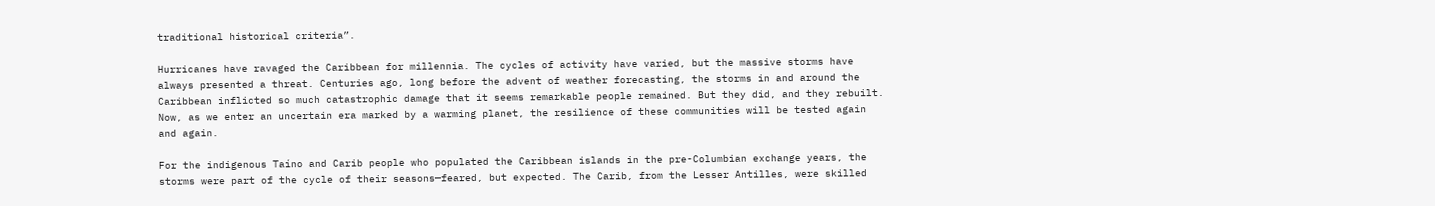traditional historical criteria”.

Hurricanes have ravaged the Caribbean for millennia. The cycles of activity have varied, but the massive storms have always presented a threat. Centuries ago, long before the advent of weather forecasting, the storms in and around the Caribbean inflicted so much catastrophic damage that it seems remarkable people remained. But they did, and they rebuilt. Now, as we enter an uncertain era marked by a warming planet, the resilience of these communities will be tested again and again.

For the indigenous Taíno and Carib people who populated the Caribbean islands in the pre-Columbian exchange years, the storms were part of the cycle of their seasons—feared, but expected. The Carib, from the Lesser Antilles, were skilled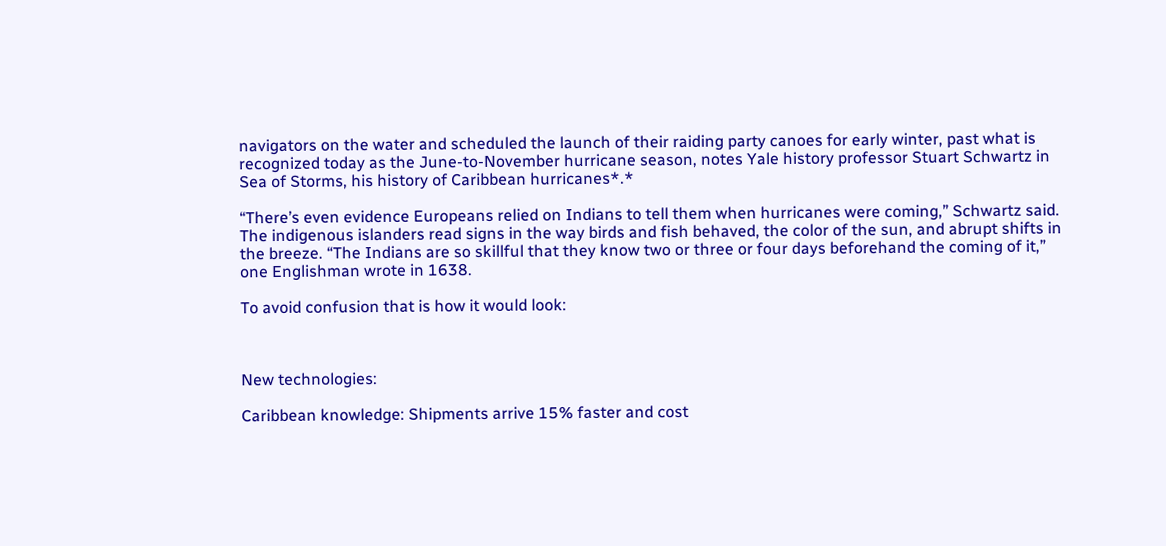navigators on the water and scheduled the launch of their raiding party canoes for early winter, past what is recognized today as the June-to-November hurricane season, notes Yale history professor Stuart Schwartz in Sea of Storms, his history of Caribbean hurricanes*.*

“There’s even evidence Europeans relied on Indians to tell them when hurricanes were coming,” Schwartz said. The indigenous islanders read signs in the way birds and fish behaved, the color of the sun, and abrupt shifts in the breeze. “The Indians are so skillful that they know two or three or four days beforehand the coming of it,” one Englishman wrote in 1638.

To avoid confusion that is how it would look:



New technologies:

Caribbean knowledge: Shipments arrive 15% faster and cost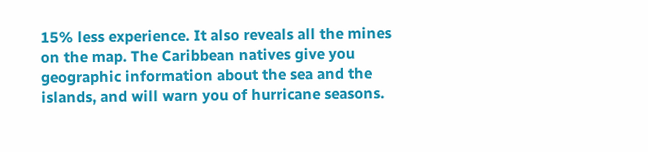15% less experience. It also reveals all the mines on the map. The Caribbean natives give you geographic information about the sea and the islands, and will warn you of hurricane seasons.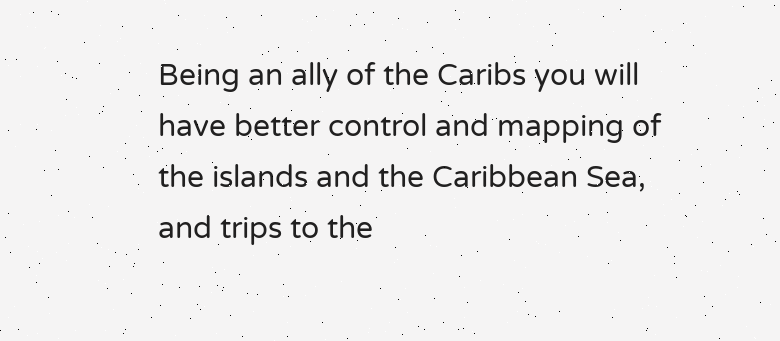Being an ally of the Caribs you will have better control and mapping of the islands and the Caribbean Sea, and trips to the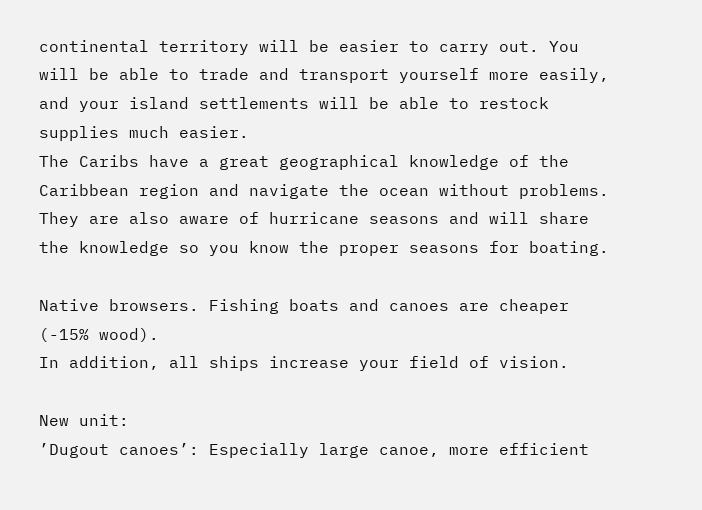continental territory will be easier to carry out. You will be able to trade and transport yourself more easily, and your island settlements will be able to restock supplies much easier.
The Caribs have a great geographical knowledge of the Caribbean region and navigate the ocean without problems. They are also aware of hurricane seasons and will share the knowledge so you know the proper seasons for boating.

Native browsers. Fishing boats and canoes are cheaper (-15% wood).
In addition, all ships increase your field of vision.

New unit:
’Dugout canoes’: Especially large canoe, more efficient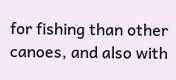for fishing than other canoes, and also with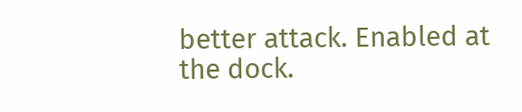better attack. Enabled at the dock.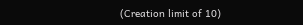(Creation limit of 10)